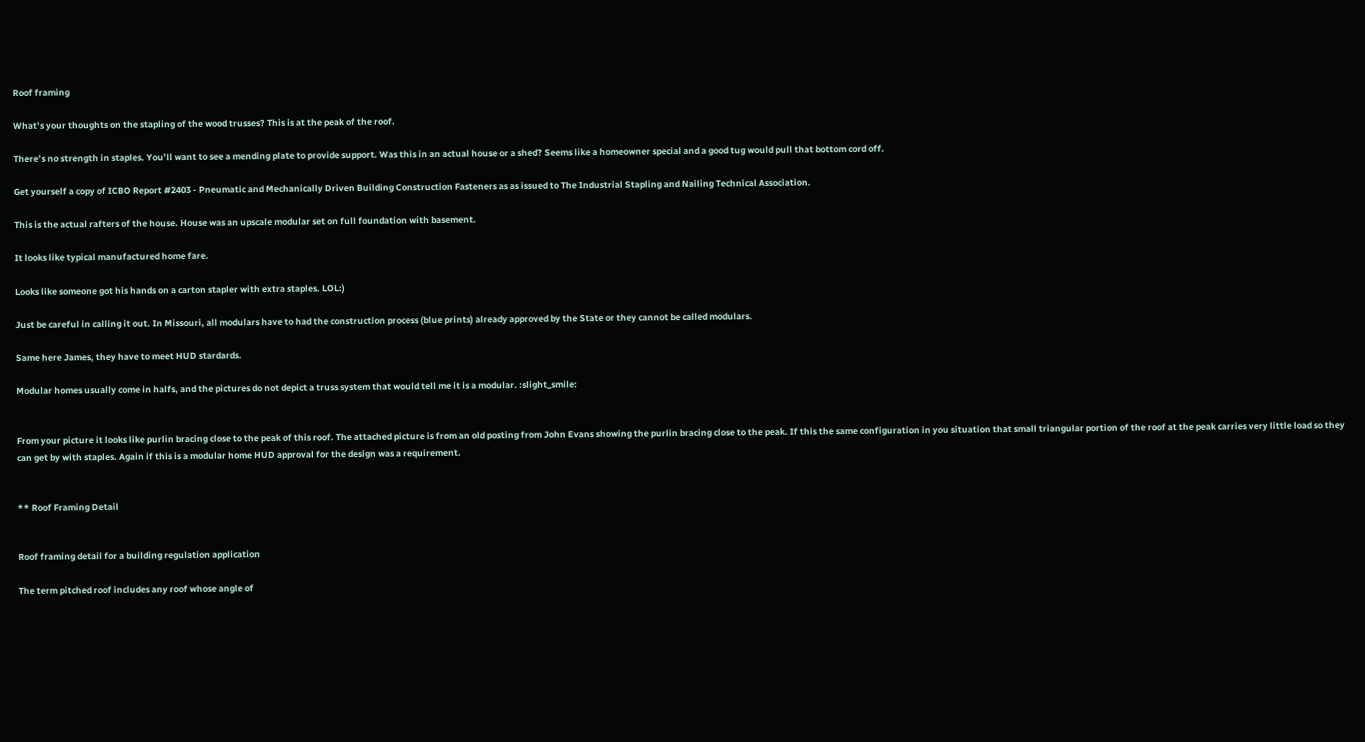Roof framing

What’s your thoughts on the stapling of the wood trusses? This is at the peak of the roof.

There’s no strength in staples. You’ll want to see a mending plate to provide support. Was this in an actual house or a shed? Seems like a homeowner special and a good tug would pull that bottom cord off.

Get yourself a copy of ICBO Report #2403 - Pneumatic and Mechanically Driven Building Construction Fasteners as as issued to The Industrial Stapling and Nailing Technical Association.

This is the actual rafters of the house. House was an upscale modular set on full foundation with basement.

It looks like typical manufactured home fare.

Looks like someone got his hands on a carton stapler with extra staples. LOL:)

Just be careful in calling it out. In Missouri, all modulars have to had the construction process (blue prints) already approved by the State or they cannot be called modulars.

Same here James, they have to meet HUD stardards.

Modular homes usually come in halfs, and the pictures do not depict a truss system that would tell me it is a modular. :slight_smile:


From your picture it looks like purlin bracing close to the peak of this roof. The attached picture is from an old posting from John Evans showing the purlin bracing close to the peak. If this the same configuration in you situation that small triangular portion of the roof at the peak carries very little load so they can get by with staples. Again if this is a modular home HUD approval for the design was a requirement.


** Roof Framing Detail


Roof framing detail for a building regulation application

The term pitched roof includes any roof whose angle of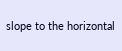slope to the horizontal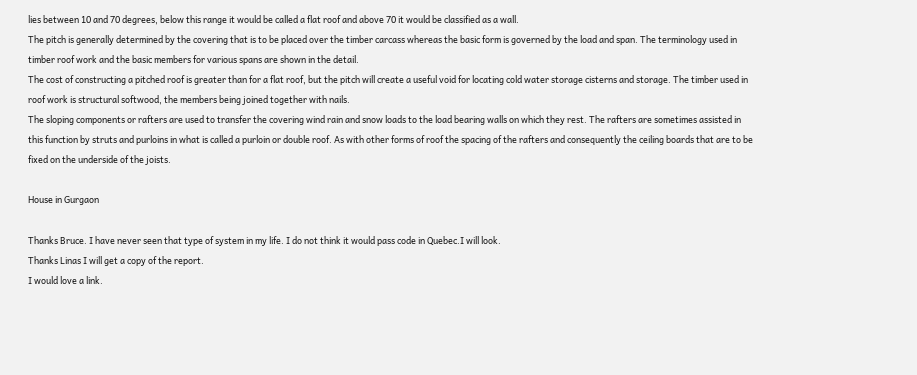lies between 10 and 70 degrees, below this range it would be called a flat roof and above 70 it would be classified as a wall.
The pitch is generally determined by the covering that is to be placed over the timber carcass whereas the basic form is governed by the load and span. The terminology used in timber roof work and the basic members for various spans are shown in the detail.
The cost of constructing a pitched roof is greater than for a flat roof, but the pitch will create a useful void for locating cold water storage cisterns and storage. The timber used in roof work is structural softwood, the members being joined together with nails.
The sloping components or rafters are used to transfer the covering wind rain and snow loads to the load bearing walls on which they rest. The rafters are sometimes assisted in this function by struts and purloins in what is called a purloin or double roof. As with other forms of roof the spacing of the rafters and consequently the ceiling boards that are to be fixed on the underside of the joists.

House in Gurgaon

Thanks Bruce. I have never seen that type of system in my life. I do not think it would pass code in Quebec.I will look.
Thanks Linas I will get a copy of the report.
I would love a link.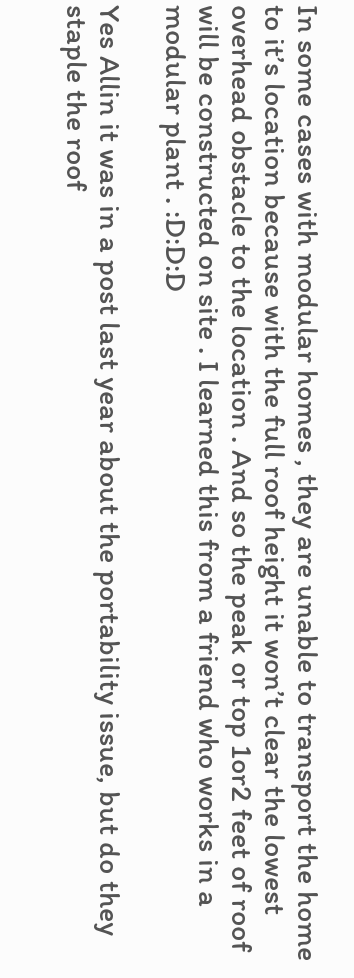In some cases with modular homes , they are unable to transport the home to it’s location because with the full roof height it won’t clear the lowest overhead obstacle to the location . And so the peak or top 1or2 feet of roof will be constructed on site . I learned this from a friend who works in a modular plant . :D:D:D

Yes Allin it was in a post last year about the portability issue, but do they staple the roof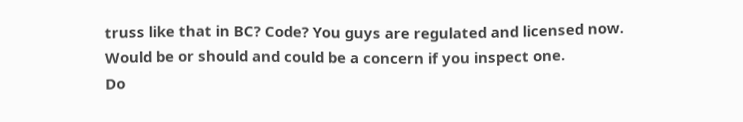truss like that in BC? Code? You guys are regulated and licensed now.
Would be or should and could be a concern if you inspect one.
Do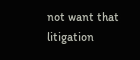not want that litigation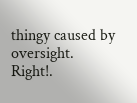thingy caused by oversight. Right!.